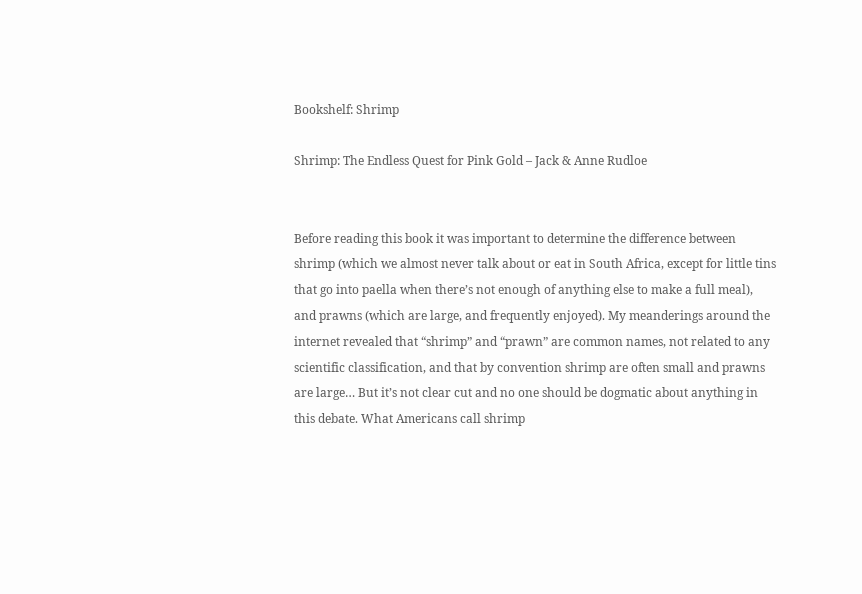Bookshelf: Shrimp

Shrimp: The Endless Quest for Pink Gold – Jack & Anne Rudloe


Before reading this book it was important to determine the difference between shrimp (which we almost never talk about or eat in South Africa, except for little tins that go into paella when there’s not enough of anything else to make a full meal), and prawns (which are large, and frequently enjoyed). My meanderings around the internet revealed that “shrimp” and “prawn” are common names, not related to any scientific classification, and that by convention shrimp are often small and prawns are large… But it’s not clear cut and no one should be dogmatic about anything in this debate. What Americans call shrimp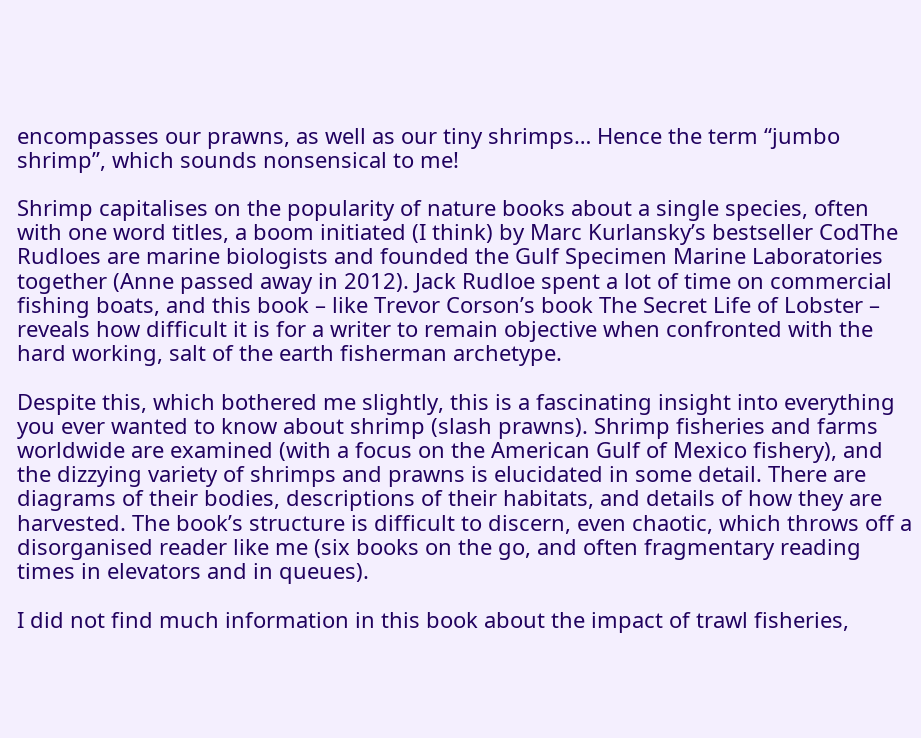encompasses our prawns, as well as our tiny shrimps… Hence the term “jumbo shrimp”, which sounds nonsensical to me!

Shrimp capitalises on the popularity of nature books about a single species, often with one word titles, a boom initiated (I think) by Marc Kurlansky’s bestseller CodThe Rudloes are marine biologists and founded the Gulf Specimen Marine Laboratories together (Anne passed away in 2012). Jack Rudloe spent a lot of time on commercial fishing boats, and this book – like Trevor Corson’s book The Secret Life of Lobster – reveals how difficult it is for a writer to remain objective when confronted with the hard working, salt of the earth fisherman archetype.

Despite this, which bothered me slightly, this is a fascinating insight into everything you ever wanted to know about shrimp (slash prawns). Shrimp fisheries and farms worldwide are examined (with a focus on the American Gulf of Mexico fishery), and the dizzying variety of shrimps and prawns is elucidated in some detail. There are diagrams of their bodies, descriptions of their habitats, and details of how they are harvested. The book’s structure is difficult to discern, even chaotic, which throws off a disorganised reader like me (six books on the go, and often fragmentary reading times in elevators and in queues).

I did not find much information in this book about the impact of trawl fisheries,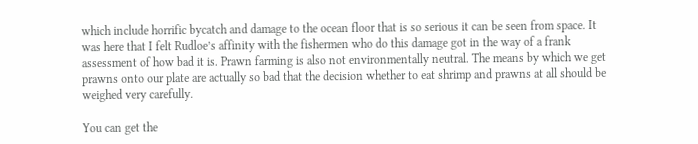which include horrific bycatch and damage to the ocean floor that is so serious it can be seen from space. It was here that I felt Rudloe’s affinity with the fishermen who do this damage got in the way of a frank assessment of how bad it is. Prawn farming is also not environmentally neutral. The means by which we get prawns onto our plate are actually so bad that the decision whether to eat shrimp and prawns at all should be weighed very carefully.

You can get the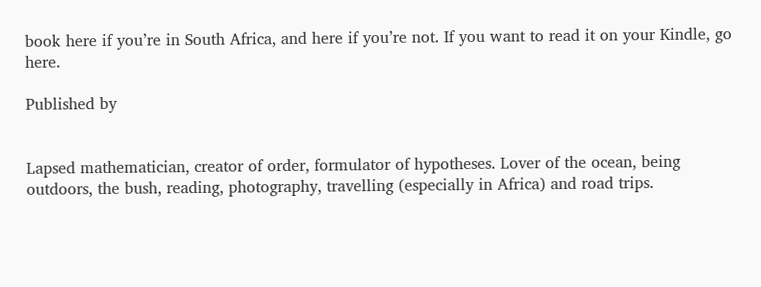book here if you’re in South Africa, and here if you’re not. If you want to read it on your Kindle, go here.

Published by


Lapsed mathematician, creator of order, formulator of hypotheses. Lover of the ocean, being outdoors, the bush, reading, photography, travelling (especially in Africa) and road trips.